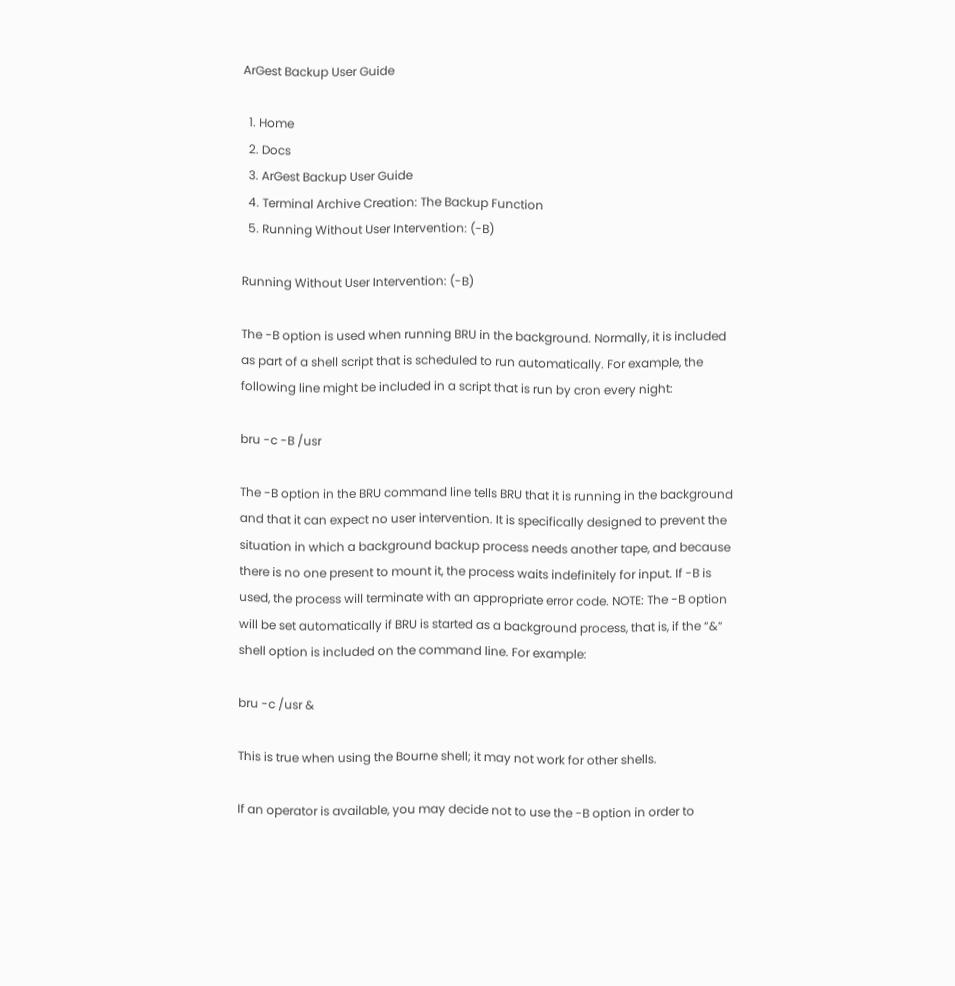ArGest Backup User Guide

  1. Home
  2. Docs
  3. ArGest Backup User Guide
  4. Terminal Archive Creation: The Backup Function
  5. Running Without User Intervention: (-B)

Running Without User Intervention: (-B)

The -B option is used when running BRU in the background. Normally, it is included as part of a shell script that is scheduled to run automatically. For example, the following line might be included in a script that is run by cron every night:

bru -c -B /usr

The -B option in the BRU command line tells BRU that it is running in the background and that it can expect no user intervention. It is specifically designed to prevent the situation in which a background backup process needs another tape, and because there is no one present to mount it, the process waits indefinitely for input. If -B is used, the process will terminate with an appropriate error code. NOTE: The -B option will be set automatically if BRU is started as a background process, that is, if the “&” shell option is included on the command line. For example:

bru -c /usr &

This is true when using the Bourne shell; it may not work for other shells.

If an operator is available, you may decide not to use the -B option in order to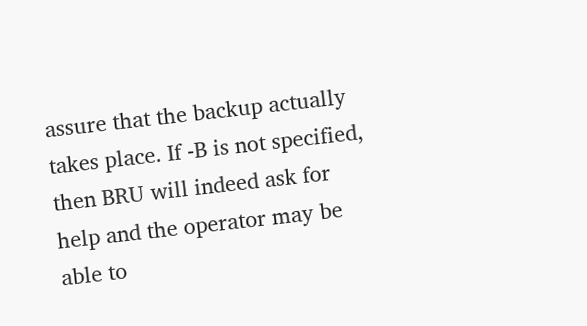assure that the backup actually takes place. If -B is not specified, then BRU will indeed ask for help and the operator may be able to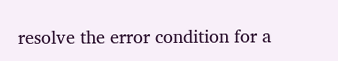resolve the error condition for a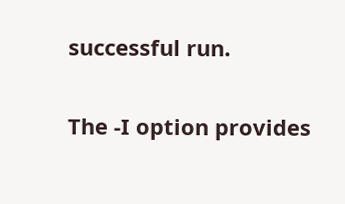successful run.

The -I option provides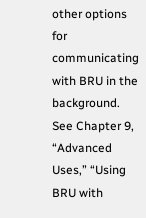other options for communicating with BRU in the background. See Chapter 9, “Advanced Uses,” “Using BRU with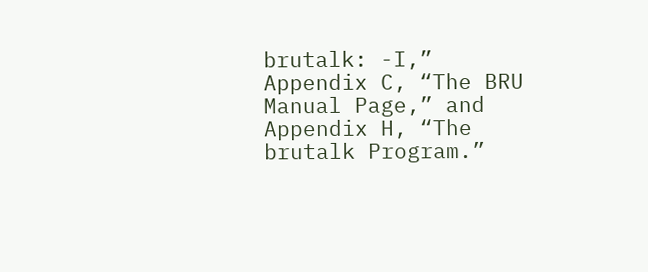brutalk: -I,” Appendix C, “The BRU Manual Page,” and Appendix H, “The brutalk Program.”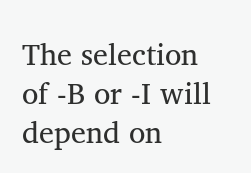The selection of -B or -I will depend on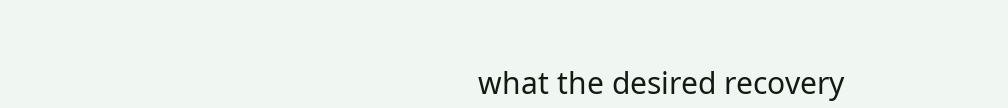what the desired recovery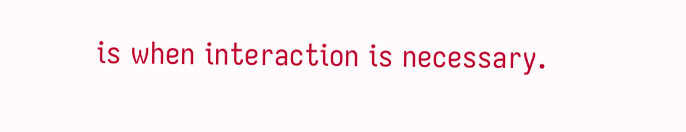is when interaction is necessary.